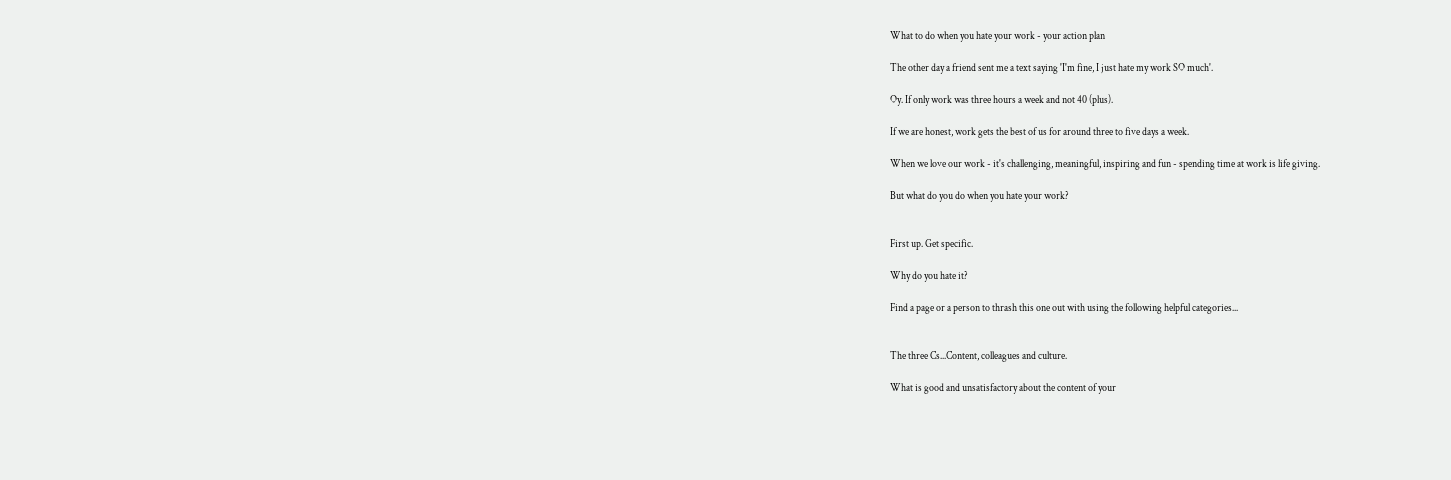What to do when you hate your work - your action plan

The other day a friend sent me a text saying 'I'm fine, I just hate my work SO much'.

Oy. If only work was three hours a week and not 40 (plus).

If we are honest, work gets the best of us for around three to five days a week.

When we love our work - it's challenging, meaningful, inspiring and fun - spending time at work is life giving.

But what do you do when you hate your work?


First up. Get specific.

Why do you hate it?

Find a page or a person to thrash this one out with using the following helpful categories...


The three Cs...Content, colleagues and culture.

What is good and unsatisfactory about the content of your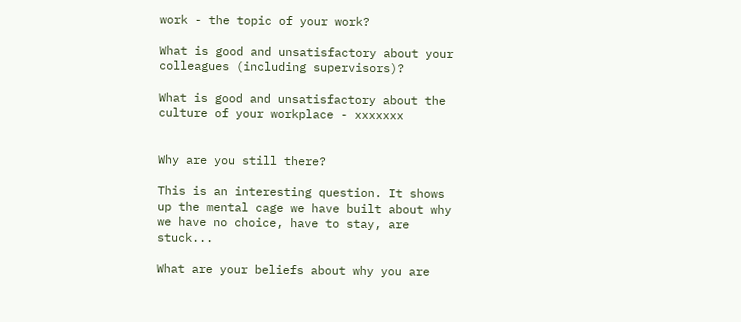work - the topic of your work?

What is good and unsatisfactory about your colleagues (including supervisors)?

What is good and unsatisfactory about the culture of your workplace - xxxxxxx


Why are you still there?

This is an interesting question. It shows up the mental cage we have built about why we have no choice, have to stay, are stuck...

What are your beliefs about why you are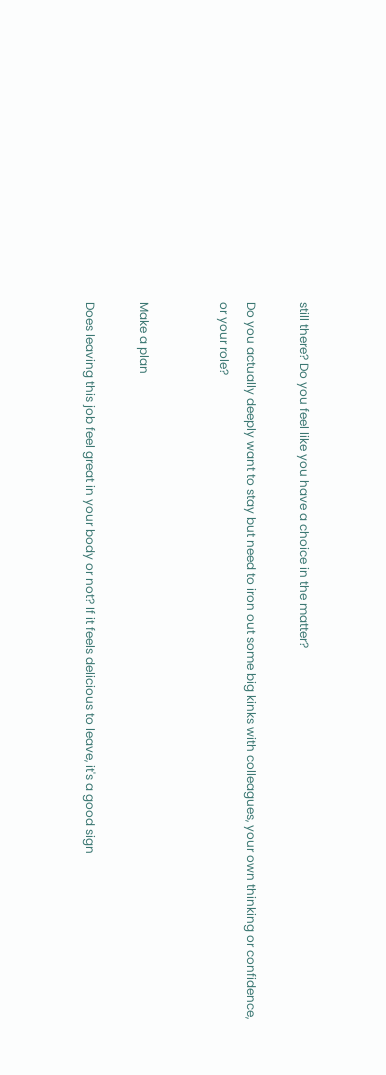still there? Do you feel like you have a choice in the matter?

Do you actually deeply want to stay but need to iron out some big kinks with colleagues, your own thinking or confidence, or your role?


Make a plan

Does leaving this job feel great in your body or not? If it feels delicious to leave, it's a good sign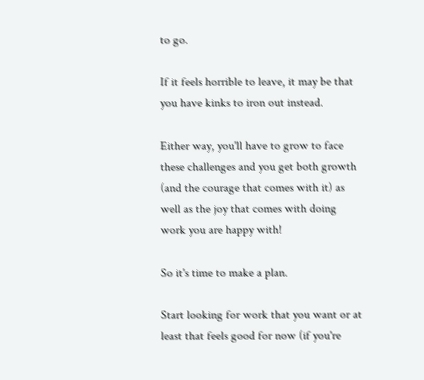to go.

If it feels horrible to leave, it may be that you have kinks to iron out instead.

Either way, you'll have to grow to face these challenges and you get both growth (and the courage that comes with it) as well as the joy that comes with doing work you are happy with!

So it's time to make a plan.

Start looking for work that you want or at least that feels good for now (if you're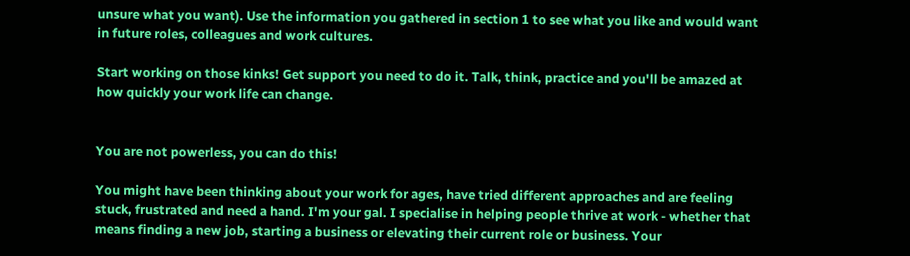unsure what you want). Use the information you gathered in section 1 to see what you like and would want in future roles, colleagues and work cultures.

Start working on those kinks! Get support you need to do it. Talk, think, practice and you'll be amazed at how quickly your work life can change.


You are not powerless, you can do this!

You might have been thinking about your work for ages, have tried different approaches and are feeling stuck, frustrated and need a hand. I'm your gal. I specialise in helping people thrive at work - whether that means finding a new job, starting a business or elevating their current role or business. Your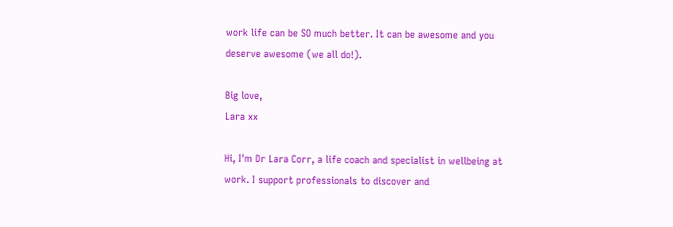work life can be SO much better. It can be awesome and you deserve awesome (we all do!).

Big love,
Lara xx

Hi, I'm Dr Lara Corr, a life coach and specialist in wellbeing at work. I support professionals to discover and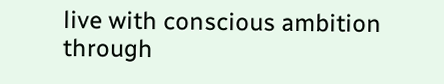live with conscious ambition through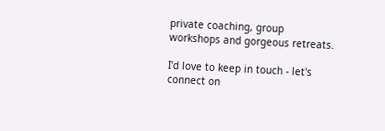private coaching, group workshops and gorgeous retreats.

I'd love to keep in touch - let's connect on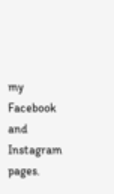my Facebook and Instagram pages.